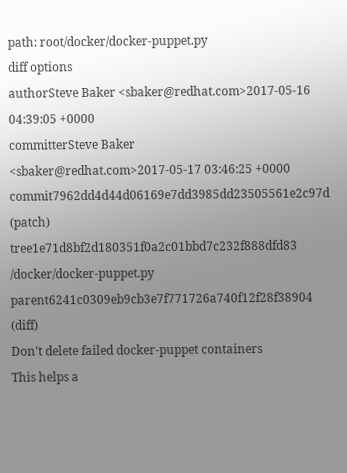path: root/docker/docker-puppet.py
diff options
authorSteve Baker <sbaker@redhat.com>2017-05-16 04:39:05 +0000
committerSteve Baker <sbaker@redhat.com>2017-05-17 03:46:25 +0000
commit7962dd4d44d06169e7dd3985dd23505561e2c97d (patch)
tree1e71d8bf2d180351f0a2c01bbd7c232f888dfd83 /docker/docker-puppet.py
parent6241c0309eb9cb3e7f771726a740f12f28f38904 (diff)
Don't delete failed docker-puppet containers
This helps a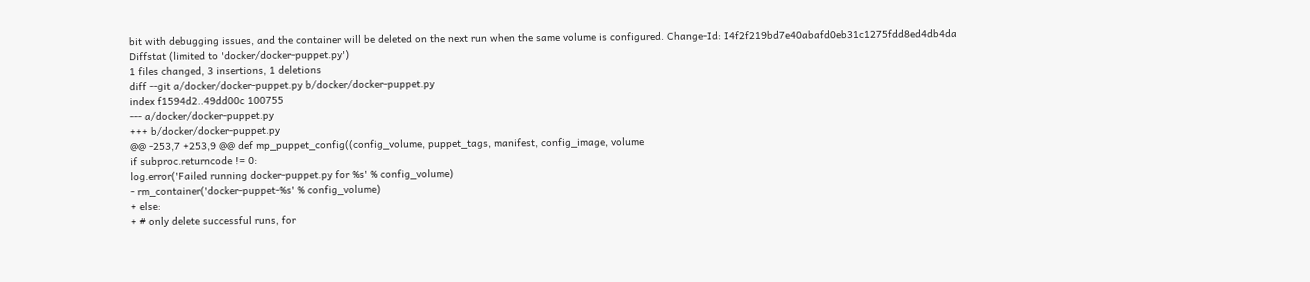bit with debugging issues, and the container will be deleted on the next run when the same volume is configured. Change-Id: I4f2f219bd7e40abafd0eb31c1275fdd8ed4db4da
Diffstat (limited to 'docker/docker-puppet.py')
1 files changed, 3 insertions, 1 deletions
diff --git a/docker/docker-puppet.py b/docker/docker-puppet.py
index f1594d2..49dd00c 100755
--- a/docker/docker-puppet.py
+++ b/docker/docker-puppet.py
@@ -253,7 +253,9 @@ def mp_puppet_config((config_volume, puppet_tags, manifest, config_image, volume
if subproc.returncode != 0:
log.error('Failed running docker-puppet.py for %s' % config_volume)
- rm_container('docker-puppet-%s' % config_volume)
+ else:
+ # only delete successful runs, for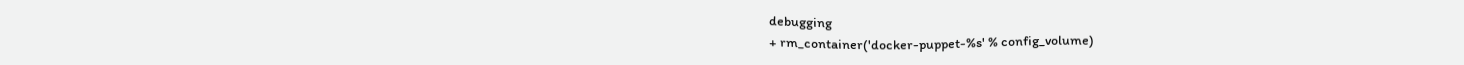debugging
+ rm_container('docker-puppet-%s' % config_volume)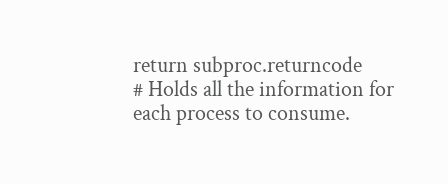return subproc.returncode
# Holds all the information for each process to consume.